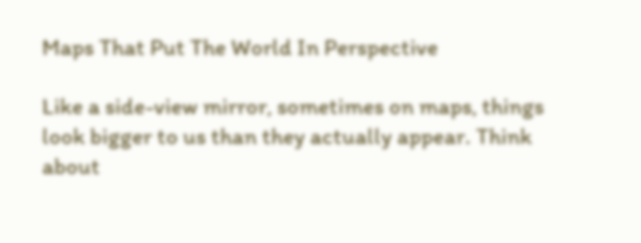Maps That Put The World In Perspective

Like a side-view mirror, sometimes on maps, things look bigger to us than they actually appear. Think about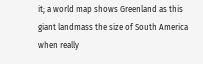it; a world map shows Greenland as this giant landmass the size of South America when really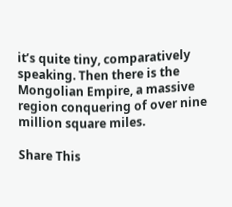it’s quite tiny, comparatively speaking. Then there is the Mongolian Empire, a massive region conquering of over nine million square miles.

Share This